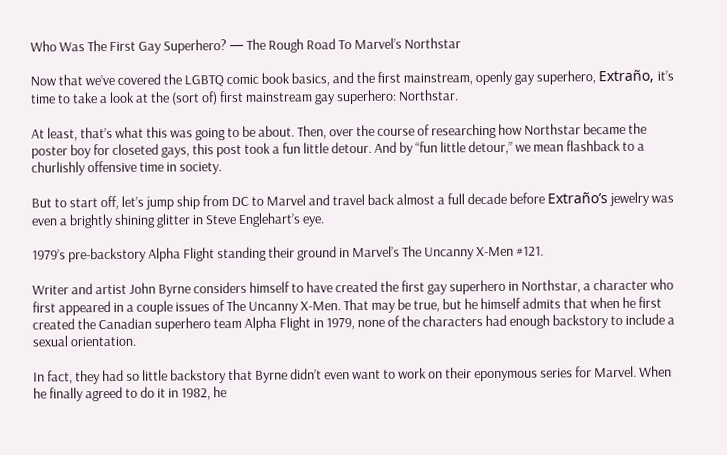Who Was The First Gay Superhero? — The Rough Road To Marvel’s Northstar

Now that we’ve covered the LGBTQ comic book basics, and the first mainstream, openly gay superhero, Extraño, it’s time to take a look at the (sort of) first mainstream gay superhero: Northstar.

At least, that’s what this was going to be about. Then, over the course of researching how Northstar became the poster boy for closeted gays, this post took a fun little detour. And by “fun little detour,” we mean flashback to a churlishly offensive time in society.

But to start off, let’s jump ship from DC to Marvel and travel back almost a full decade before Extraño’s jewelry was even a brightly shining glitter in Steve Englehart’s eye.

1979’s pre-backstory Alpha Flight standing their ground in Marvel’s The Uncanny X-Men #121.

Writer and artist John Byrne considers himself to have created the first gay superhero in Northstar, a character who first appeared in a couple issues of The Uncanny X-Men. That may be true, but he himself admits that when he first created the Canadian superhero team Alpha Flight in 1979, none of the characters had enough backstory to include a sexual orientation.

In fact, they had so little backstory that Byrne didn’t even want to work on their eponymous series for Marvel. When he finally agreed to do it in 1982, he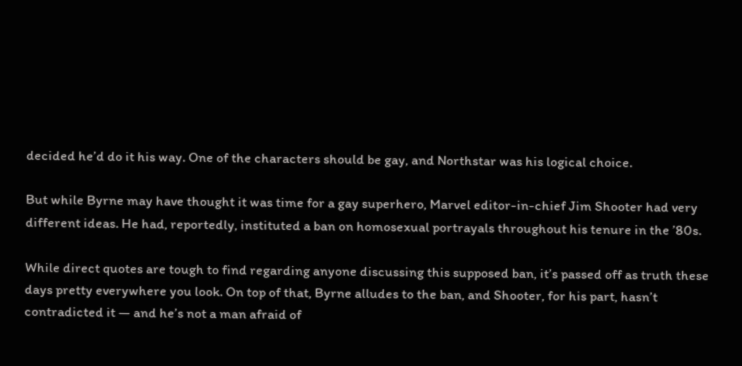decided he’d do it his way. One of the characters should be gay, and Northstar was his logical choice.

But while Byrne may have thought it was time for a gay superhero, Marvel editor-in-chief Jim Shooter had very different ideas. He had, reportedly, instituted a ban on homosexual portrayals throughout his tenure in the ’80s.

While direct quotes are tough to find regarding anyone discussing this supposed ban, it’s passed off as truth these days pretty everywhere you look. On top of that, Byrne alludes to the ban, and Shooter, for his part, hasn’t contradicted it — and he’s not a man afraid of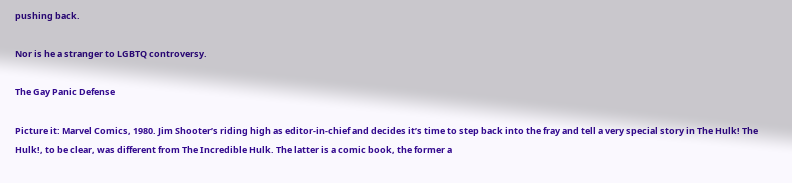pushing back.

Nor is he a stranger to LGBTQ controversy.

The Gay Panic Defense

Picture it: Marvel Comics, 1980. Jim Shooter’s riding high as editor-in-chief and decides it’s time to step back into the fray and tell a very special story in The Hulk! The Hulk!, to be clear, was different from The Incredible Hulk. The latter is a comic book, the former a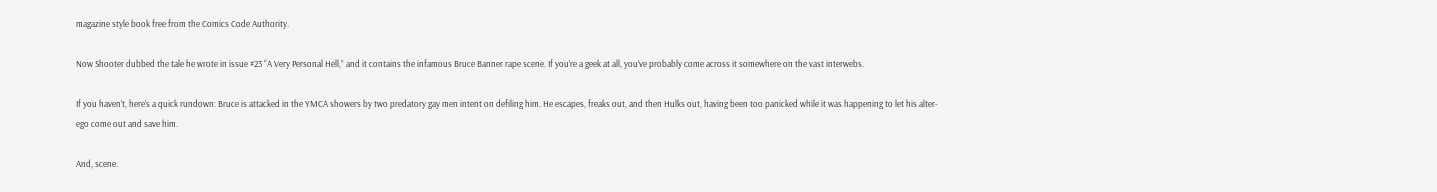magazine style book free from the Comics Code Authority.

Now Shooter dubbed the tale he wrote in issue #23 “A Very Personal Hell,” and it contains the infamous Bruce Banner rape scene. If you’re a geek at all, you’ve probably come across it somewhere on the vast interwebs.

If you haven’t, here’s a quick rundown: Bruce is attacked in the YMCA showers by two predatory gay men intent on defiling him. He escapes, freaks out, and then Hulks out, having been too panicked while it was happening to let his alter-ego come out and save him.

And, scene.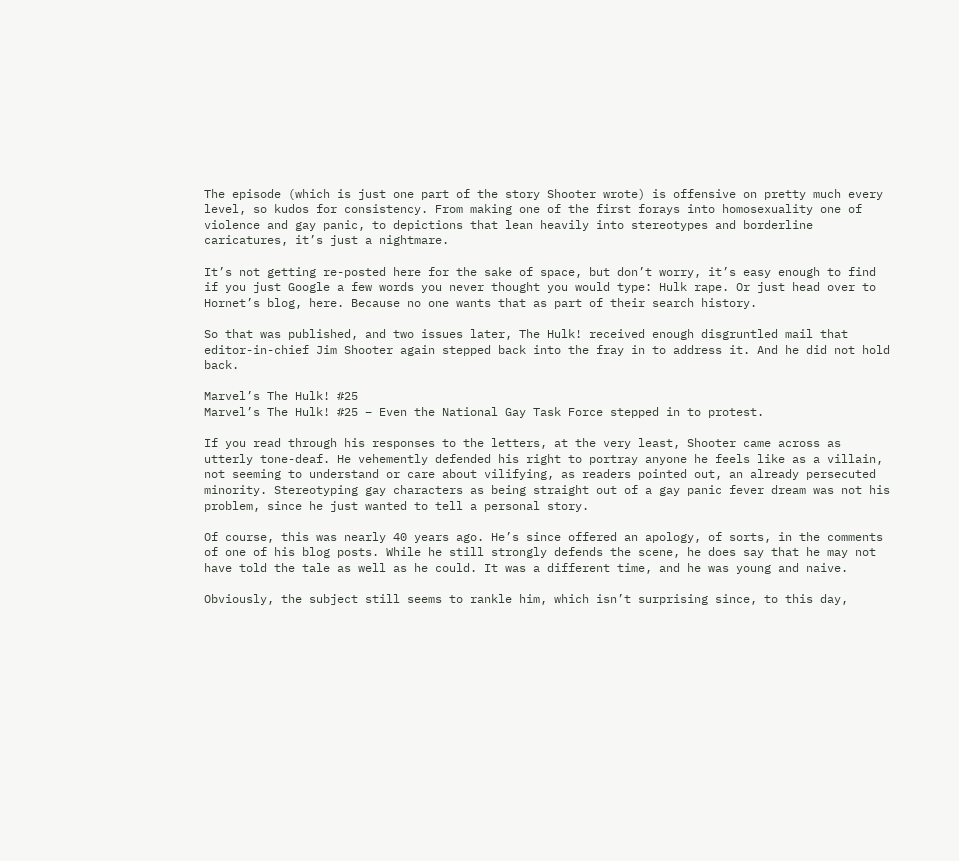The episode (which is just one part of the story Shooter wrote) is offensive on pretty much every level, so kudos for consistency. From making one of the first forays into homosexuality one of violence and gay panic, to depictions that lean heavily into stereotypes and borderline caricatures, it’s just a nightmare.

It’s not getting re-posted here for the sake of space, but don’t worry, it’s easy enough to find if you just Google a few words you never thought you would type: Hulk rape. Or just head over to Hornet’s blog, here. Because no one wants that as part of their search history.

So that was published, and two issues later, The Hulk! received enough disgruntled mail that editor-in-chief Jim Shooter again stepped back into the fray in to address it. And he did not hold back.

Marvel’s The Hulk! #25
Marvel’s The Hulk! #25 – Even the National Gay Task Force stepped in to protest.

If you read through his responses to the letters, at the very least, Shooter came across as utterly tone-deaf. He vehemently defended his right to portray anyone he feels like as a villain, not seeming to understand or care about vilifying, as readers pointed out, an already persecuted minority. Stereotyping gay characters as being straight out of a gay panic fever dream was not his problem, since he just wanted to tell a personal story.

Of course, this was nearly 40 years ago. He’s since offered an apology, of sorts, in the comments of one of his blog posts. While he still strongly defends the scene, he does say that he may not have told the tale as well as he could. It was a different time, and he was young and naive.

Obviously, the subject still seems to rankle him, which isn’t surprising since, to this day,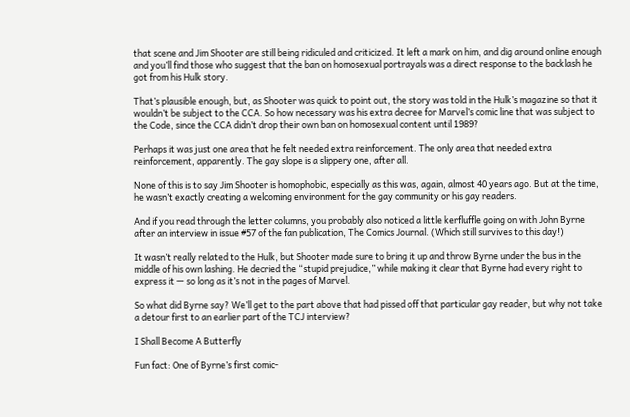that scene and Jim Shooter are still being ridiculed and criticized. It left a mark on him, and dig around online enough and you’ll find those who suggest that the ban on homosexual portrayals was a direct response to the backlash he got from his Hulk story.

That’s plausible enough, but, as Shooter was quick to point out, the story was told in the Hulk’s magazine so that it wouldn’t be subject to the CCA. So how necessary was his extra decree for Marvel’s comic line that was subject to the Code, since the CCA didn’t drop their own ban on homosexual content until 1989?

Perhaps it was just one area that he felt needed extra reinforcement. The only area that needed extra reinforcement, apparently. The gay slope is a slippery one, after all.

None of this is to say Jim Shooter is homophobic, especially as this was, again, almost 40 years ago. But at the time, he wasn’t exactly creating a welcoming environment for the gay community or his gay readers.

And if you read through the letter columns, you probably also noticed a little kerfluffle going on with John Byrne after an interview in issue #57 of the fan publication, The Comics Journal. (Which still survives to this day!)

It wasn’t really related to the Hulk, but Shooter made sure to bring it up and throw Byrne under the bus in the middle of his own lashing. He decried the “stupid prejudice,” while making it clear that Byrne had every right to express it — so long as it’s not in the pages of Marvel.

So what did Byrne say? We’ll get to the part above that had pissed off that particular gay reader, but why not take a detour first to an earlier part of the TCJ interview?

I Shall Become A Butterfly

Fun fact: One of Byrne’s first comic-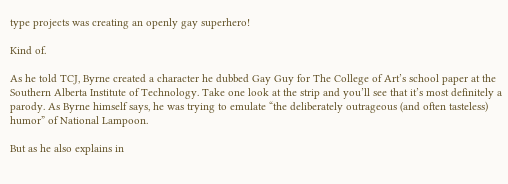type projects was creating an openly gay superhero!

Kind of.

As he told TCJ, Byrne created a character he dubbed Gay Guy for The College of Art’s school paper at the Southern Alberta Institute of Technology. Take one look at the strip and you’ll see that it’s most definitely a parody. As Byrne himself says, he was trying to emulate “the deliberately outrageous (and often tasteless) humor” of National Lampoon.

But as he also explains in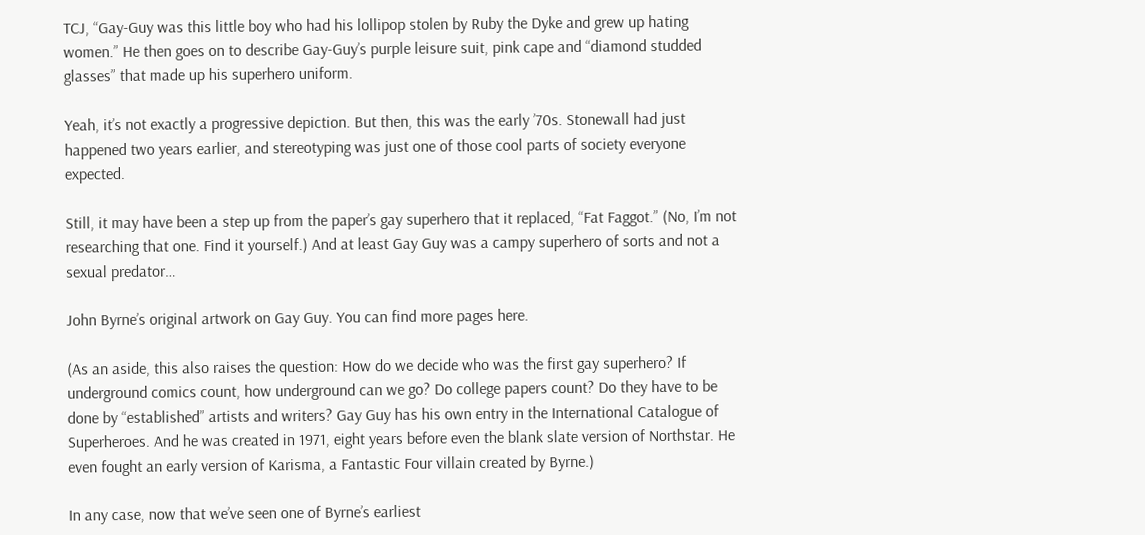TCJ, “Gay-Guy was this little boy who had his lollipop stolen by Ruby the Dyke and grew up hating women.” He then goes on to describe Gay-Guy’s purple leisure suit, pink cape and “diamond studded glasses” that made up his superhero uniform.

Yeah, it’s not exactly a progressive depiction. But then, this was the early ’70s. Stonewall had just happened two years earlier, and stereotyping was just one of those cool parts of society everyone expected.

Still, it may have been a step up from the paper’s gay superhero that it replaced, “Fat Faggot.” (No, I’m not researching that one. Find it yourself.) And at least Gay Guy was a campy superhero of sorts and not a sexual predator…

John Byrne’s original artwork on Gay Guy. You can find more pages here.

(As an aside, this also raises the question: How do we decide who was the first gay superhero? If underground comics count, how underground can we go? Do college papers count? Do they have to be done by “established” artists and writers? Gay Guy has his own entry in the International Catalogue of Superheroes. And he was created in 1971, eight years before even the blank slate version of Northstar. He even fought an early version of Karisma, a Fantastic Four villain created by Byrne.)

In any case, now that we’ve seen one of Byrne’s earliest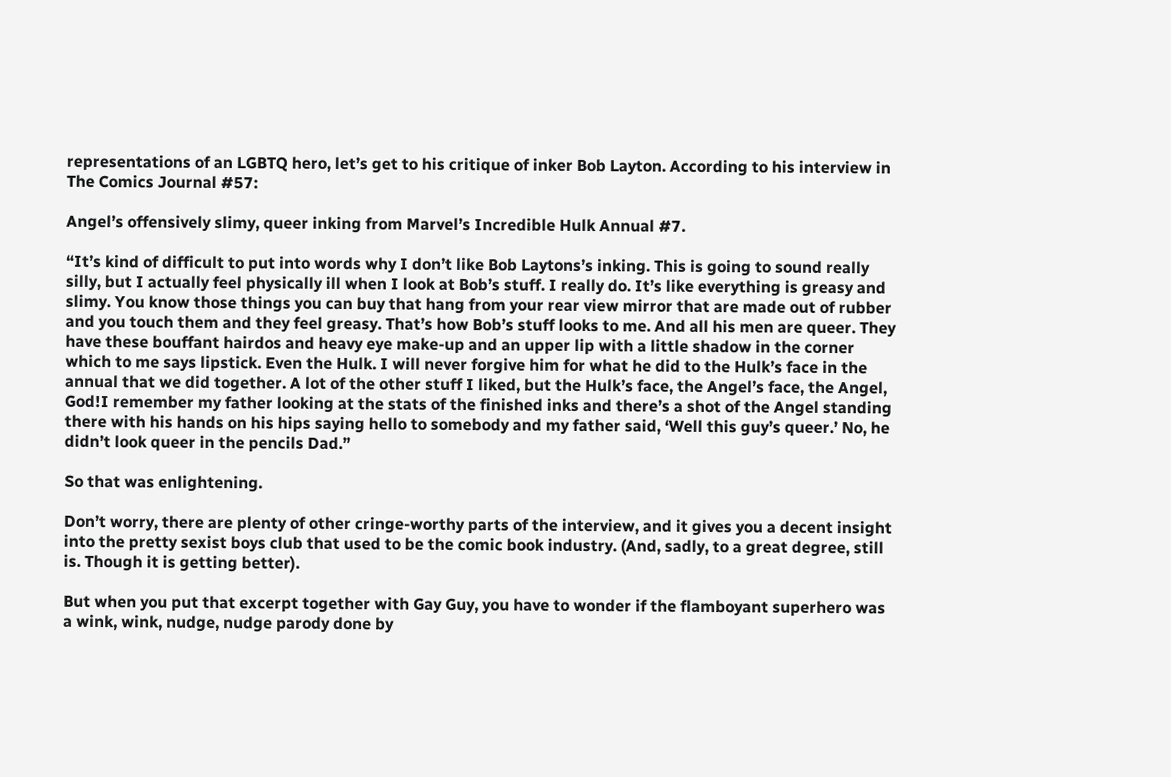representations of an LGBTQ hero, let’s get to his critique of inker Bob Layton. According to his interview in The Comics Journal #57:

Angel’s offensively slimy, queer inking from Marvel’s Incredible Hulk Annual #7.

“It’s kind of difficult to put into words why I don’t like Bob Laytons’s inking. This is going to sound really silly, but I actually feel physically ill when I look at Bob’s stuff. I really do. It’s like everything is greasy and slimy. You know those things you can buy that hang from your rear view mirror that are made out of rubber and you touch them and they feel greasy. That’s how Bob’s stuff looks to me. And all his men are queer. They have these bouffant hairdos and heavy eye make-up and an upper lip with a little shadow in the corner which to me says lipstick. Even the Hulk. I will never forgive him for what he did to the Hulk’s face in the annual that we did together. A lot of the other stuff I liked, but the Hulk’s face, the Angel’s face, the Angel, God!I remember my father looking at the stats of the finished inks and there’s a shot of the Angel standing there with his hands on his hips saying hello to somebody and my father said, ‘Well this guy’s queer.’ No, he didn’t look queer in the pencils Dad.”

So that was enlightening.

Don’t worry, there are plenty of other cringe-worthy parts of the interview, and it gives you a decent insight into the pretty sexist boys club that used to be the comic book industry. (And, sadly, to a great degree, still is. Though it is getting better).

But when you put that excerpt together with Gay Guy, you have to wonder if the flamboyant superhero was a wink, wink, nudge, nudge parody done by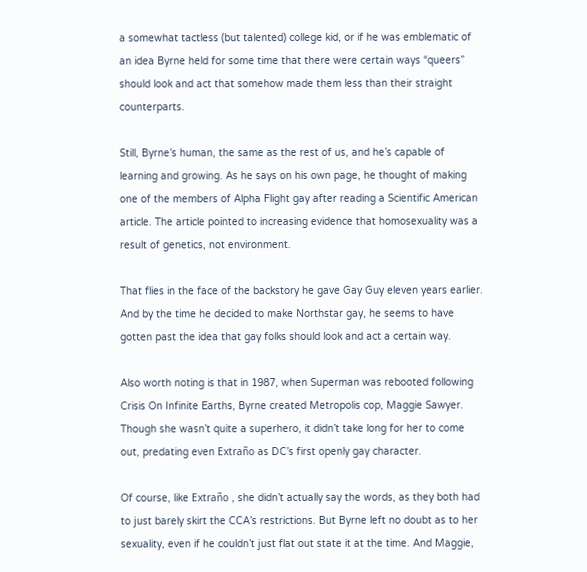a somewhat tactless (but talented) college kid, or if he was emblematic of an idea Byrne held for some time that there were certain ways “queers” should look and act that somehow made them less than their straight counterparts.

Still, Byrne’s human, the same as the rest of us, and he’s capable of learning and growing. As he says on his own page, he thought of making one of the members of Alpha Flight gay after reading a Scientific American article. The article pointed to increasing evidence that homosexuality was a result of genetics, not environment.

That flies in the face of the backstory he gave Gay Guy eleven years earlier. And by the time he decided to make Northstar gay, he seems to have gotten past the idea that gay folks should look and act a certain way.

Also worth noting is that in 1987, when Superman was rebooted following Crisis On Infinite Earths, Byrne created Metropolis cop, Maggie Sawyer. Though she wasn’t quite a superhero, it didn’t take long for her to come out, predating even Extraño as DC’s first openly gay character.

Of course, like Extraño , she didn’t actually say the words, as they both had to just barely skirt the CCA’s restrictions. But Byrne left no doubt as to her sexuality, even if he couldn’t just flat out state it at the time. And Maggie,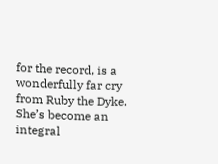for the record, is a wonderfully far cry from Ruby the Dyke. She’s become an integral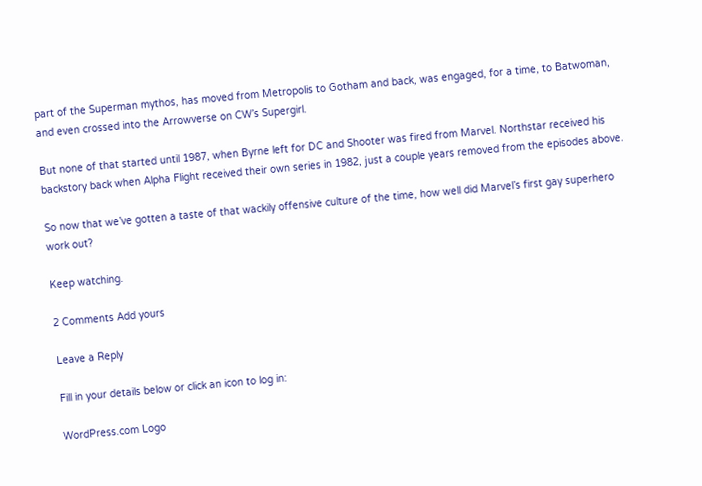part of the Superman mythos, has moved from Metropolis to Gotham and back, was engaged, for a time, to Batwoman, and even crossed into the Arrowverse on CW’s Supergirl.

But none of that started until 1987, when Byrne left for DC and Shooter was fired from Marvel. Northstar received his backstory back when Alpha Flight received their own series in 1982, just a couple years removed from the episodes above.

So now that we’ve gotten a taste of that wackily offensive culture of the time, how well did Marvel’s first gay superhero work out?

Keep watching.

2 Comments Add yours

Leave a Reply

Fill in your details below or click an icon to log in:

WordPress.com Logo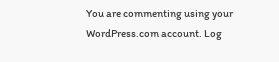You are commenting using your WordPress.com account. Log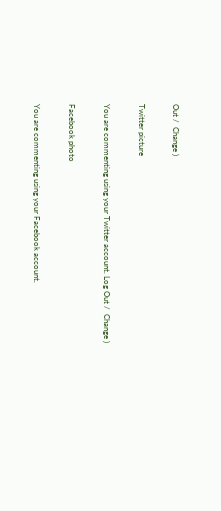Out /  Change )

Twitter picture

You are commenting using your Twitter account. Log Out /  Change )

Facebook photo

You are commenting using your Facebook account.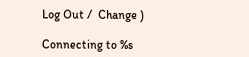Log Out /  Change )

Connecting to %s